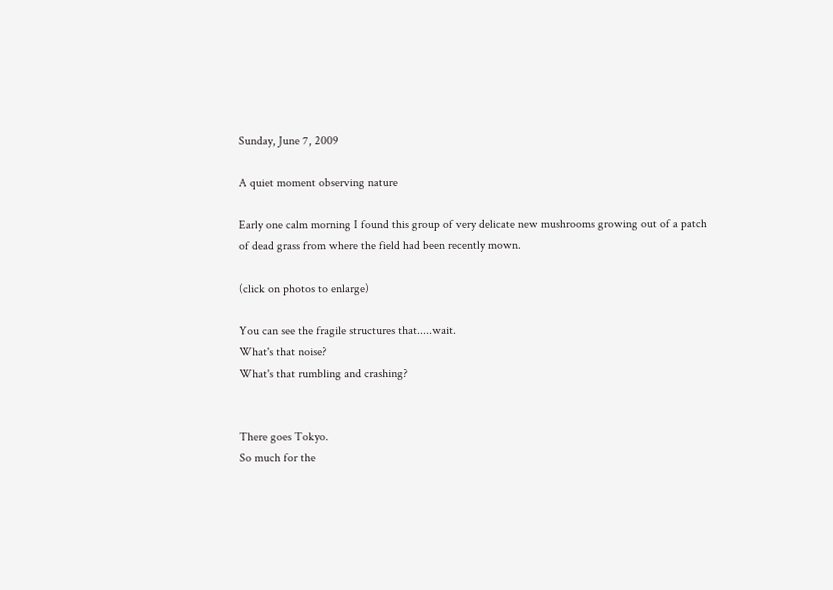Sunday, June 7, 2009

A quiet moment observing nature

Early one calm morning I found this group of very delicate new mushrooms growing out of a patch of dead grass from where the field had been recently mown.

(click on photos to enlarge)

You can see the fragile structures that.....wait.
What's that noise?
What's that rumbling and crashing?


There goes Tokyo.
So much for the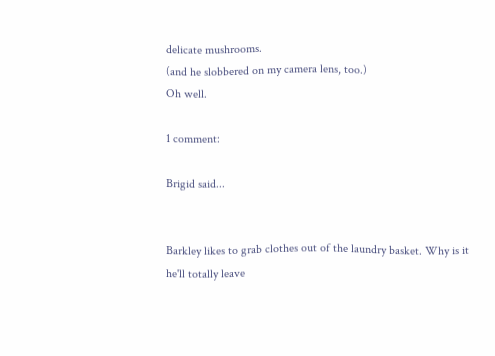delicate mushrooms.
(and he slobbered on my camera lens, too.)
Oh well.

1 comment:

Brigid said...


Barkley likes to grab clothes out of the laundry basket. Why is it he'll totally leave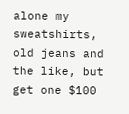alone my sweatshirts, old jeans and the like, but get one $100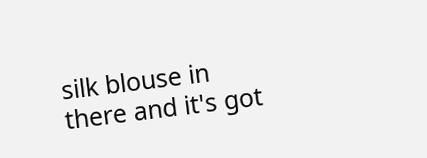silk blouse in there and it's got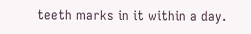teeth marks in it within a day.